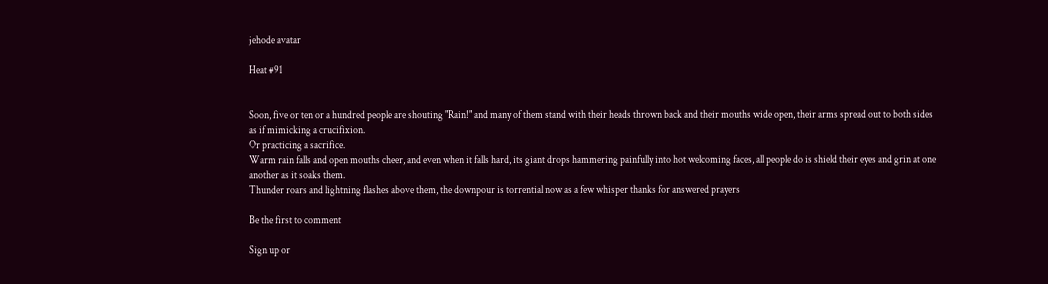jehode avatar

Heat #91


Soon, five or ten or a hundred people are shouting "Rain!" and many of them stand with their heads thrown back and their mouths wide open, their arms spread out to both sides as if mimicking a crucifixion.
Or practicing a sacrifice.
Warm rain falls and open mouths cheer, and even when it falls hard, its giant drops hammering painfully into hot welcoming faces, all people do is shield their eyes and grin at one another as it soaks them.
Thunder roars and lightning flashes above them, the downpour is torrential now as a few whisper thanks for answered prayers

Be the first to comment

Sign up or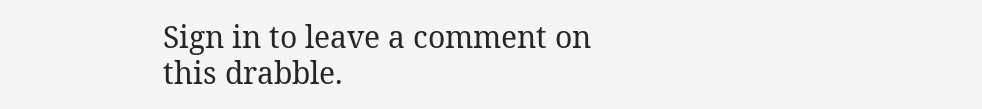Sign in to leave a comment on this drabble.